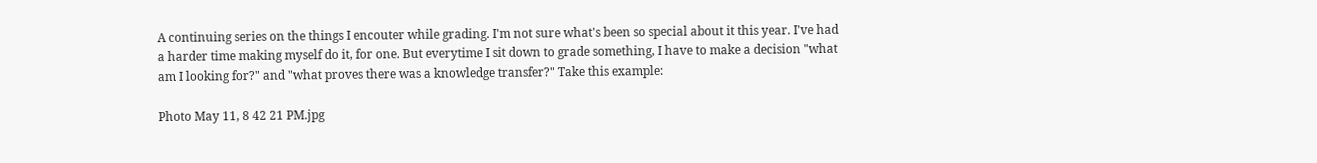A continuing series on the things I encouter while grading. I'm not sure what's been so special about it this year. I've had a harder time making myself do it, for one. But everytime I sit down to grade something, I have to make a decision "what am I looking for?" and "what proves there was a knowledge transfer?" Take this example:

Photo May 11, 8 42 21 PM.jpg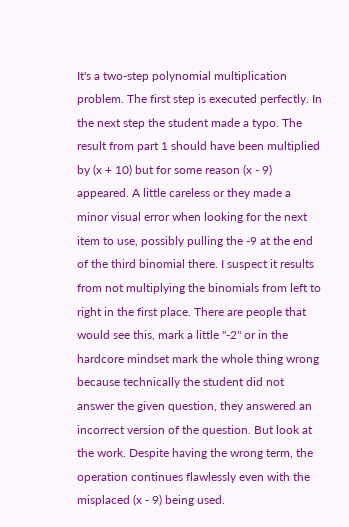It's a two-step polynomial multiplication problem. The first step is executed perfectly. In the next step the student made a typo. The result from part 1 should have been multiplied by (x + 10) but for some reason (x - 9) appeared. A little careless or they made a minor visual error when looking for the next item to use, possibly pulling the -9 at the end of the third binomial there. I suspect it results from not multiplying the binomials from left to right in the first place. There are people that would see this, mark a little "-2" or in the hardcore mindset mark the whole thing wrong because technically the student did not answer the given question, they answered an incorrect version of the question. But look at the work. Despite having the wrong term, the operation continues flawlessly even with the misplaced (x - 9) being used.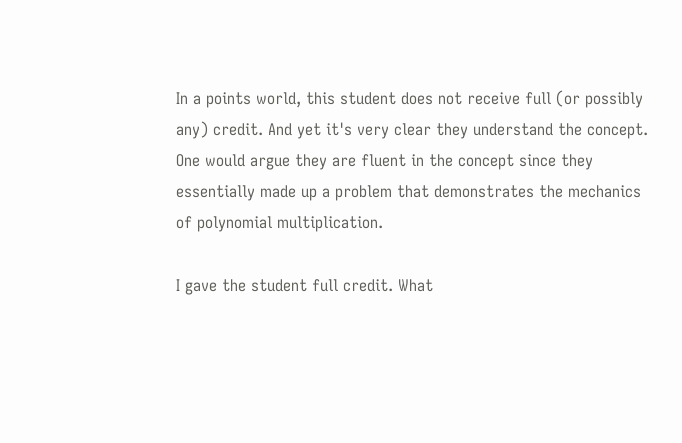In a points world, this student does not receive full (or possibly any) credit. And yet it's very clear they understand the concept. One would argue they are fluent in the concept since they essentially made up a problem that demonstrates the mechanics of polynomial multiplication.

I gave the student full credit. What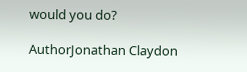would you do?

AuthorJonathan Claydon